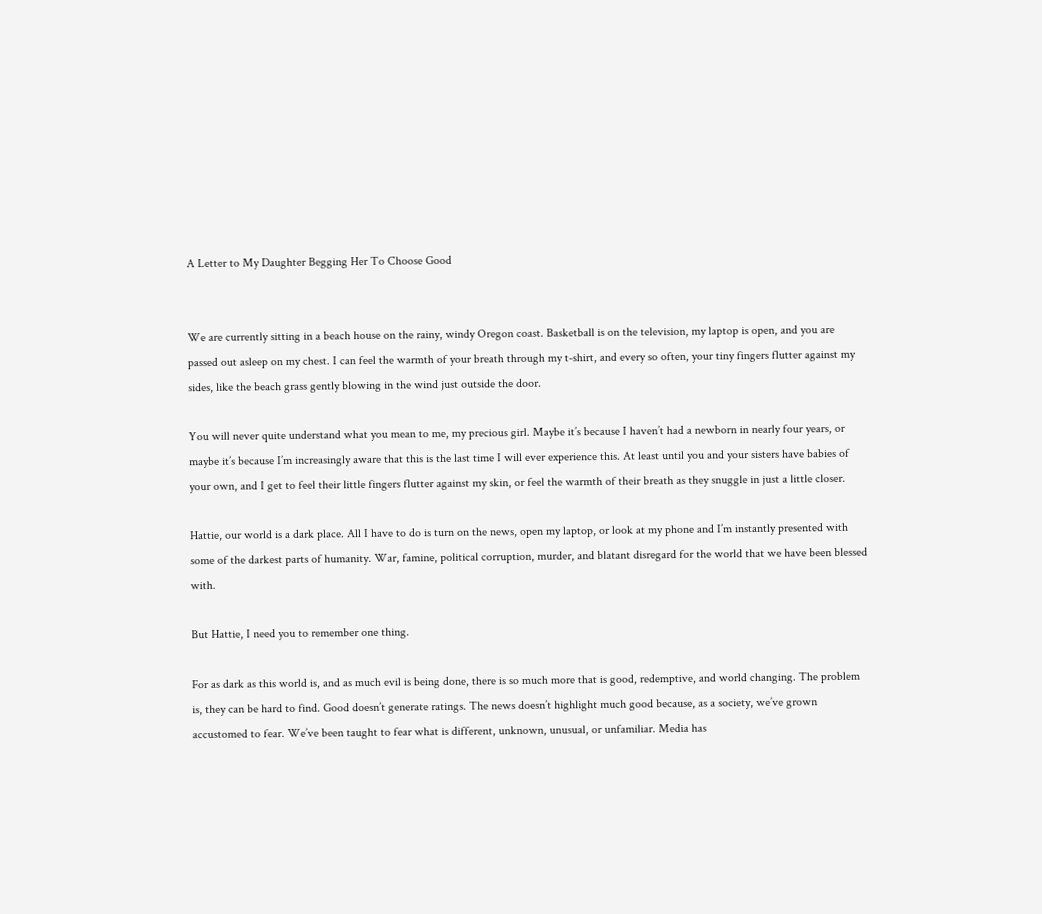A Letter to My Daughter Begging Her To Choose Good


We are currently sitting in a beach house on the rainy, windy Oregon coast. Basketball is on the television, my laptop is open, and you are passed out asleep on my chest. I can feel the warmth of your breath through my t-shirt, and every so often, your tiny fingers flutter against my sides, like the beach grass gently blowing in the wind just outside the door.

You will never quite understand what you mean to me, my precious girl. Maybe it’s because I haven’t had a newborn in nearly four years, or maybe it’s because I’m increasingly aware that this is the last time I will ever experience this. At least until you and your sisters have babies of your own, and I get to feel their little fingers flutter against my skin, or feel the warmth of their breath as they snuggle in just a little closer.

Hattie, our world is a dark place. All I have to do is turn on the news, open my laptop, or look at my phone and I’m instantly presented with some of the darkest parts of humanity. War, famine, political corruption, murder, and blatant disregard for the world that we have been blessed with.

But Hattie, I need you to remember one thing.

For as dark as this world is, and as much evil is being done, there is so much more that is good, redemptive, and world changing. The problem is, they can be hard to find. Good doesn’t generate ratings. The news doesn’t highlight much good because, as a society, we’ve grown accustomed to fear. We’ve been taught to fear what is different, unknown, unusual, or unfamiliar. Media has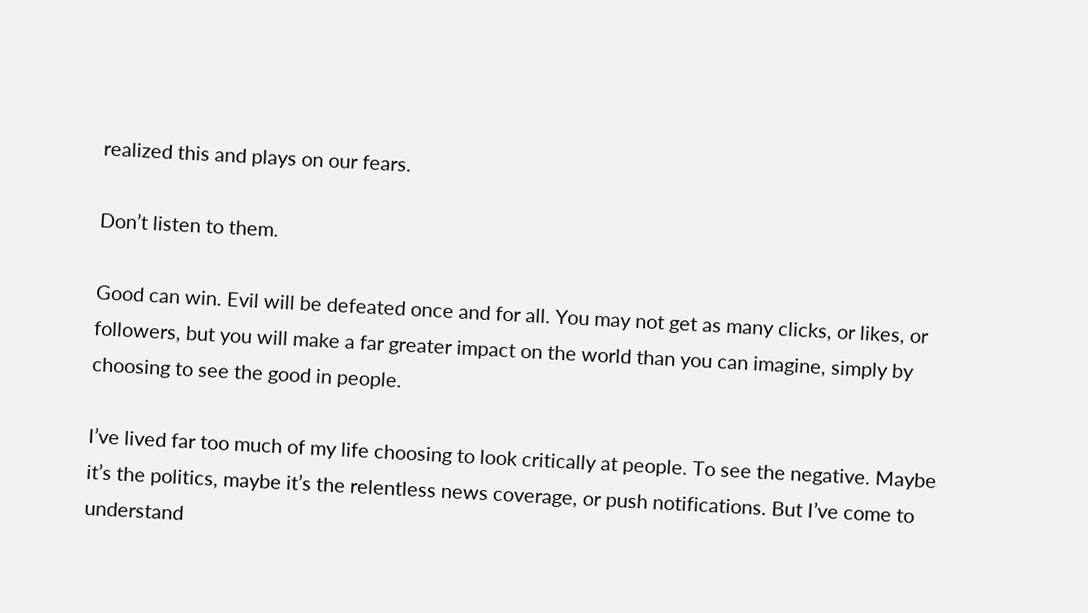realized this and plays on our fears.

Don’t listen to them.

Good can win. Evil will be defeated once and for all. You may not get as many clicks, or likes, or followers, but you will make a far greater impact on the world than you can imagine, simply by choosing to see the good in people.

I’ve lived far too much of my life choosing to look critically at people. To see the negative. Maybe it’s the politics, maybe it’s the relentless news coverage, or push notifications. But I’ve come to understand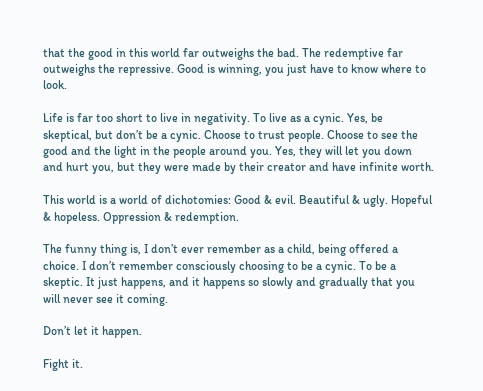that the good in this world far outweighs the bad. The redemptive far outweighs the repressive. Good is winning, you just have to know where to look.

Life is far too short to live in negativity. To live as a cynic. Yes, be skeptical, but don’t be a cynic. Choose to trust people. Choose to see the good and the light in the people around you. Yes, they will let you down and hurt you, but they were made by their creator and have infinite worth.

This world is a world of dichotomies: Good & evil. Beautiful & ugly. Hopeful & hopeless. Oppression & redemption.

The funny thing is, I don’t ever remember as a child, being offered a choice. I don’t remember consciously choosing to be a cynic. To be a skeptic. It just happens, and it happens so slowly and gradually that you will never see it coming.

Don’t let it happen.

Fight it.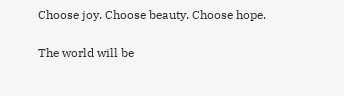Choose joy. Choose beauty. Choose hope.

The world will be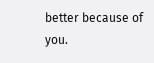better because of you.